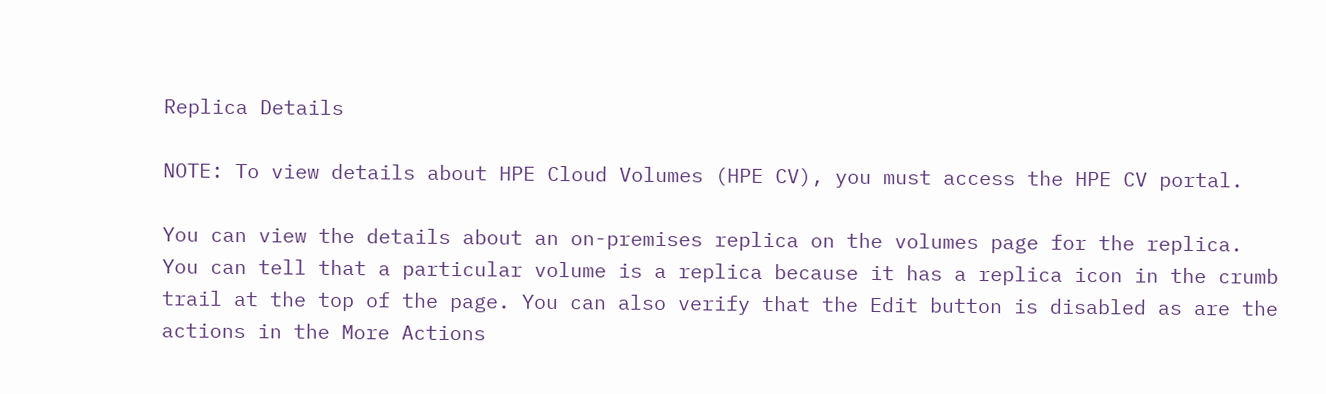Replica Details

NOTE: To view details about HPE Cloud Volumes (HPE CV), you must access the HPE CV portal.

You can view the details about an on-premises replica on the volumes page for the replica. You can tell that a particular volume is a replica because it has a replica icon in the crumb trail at the top of the page. You can also verify that the Edit button is disabled as are the actions in the More Actions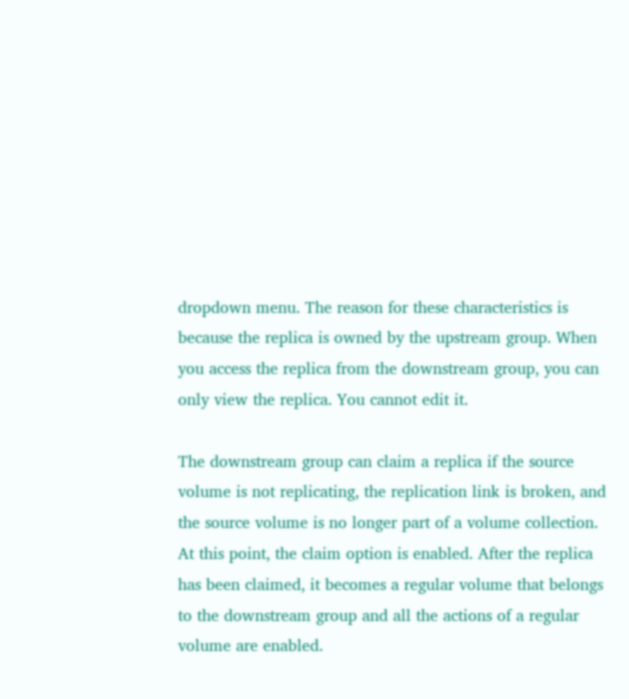dropdown menu. The reason for these characteristics is because the replica is owned by the upstream group. When you access the replica from the downstream group, you can only view the replica. You cannot edit it.

The downstream group can claim a replica if the source volume is not replicating, the replication link is broken, and the source volume is no longer part of a volume collection. At this point, the claim option is enabled. After the replica has been claimed, it becomes a regular volume that belongs to the downstream group and all the actions of a regular volume are enabled.